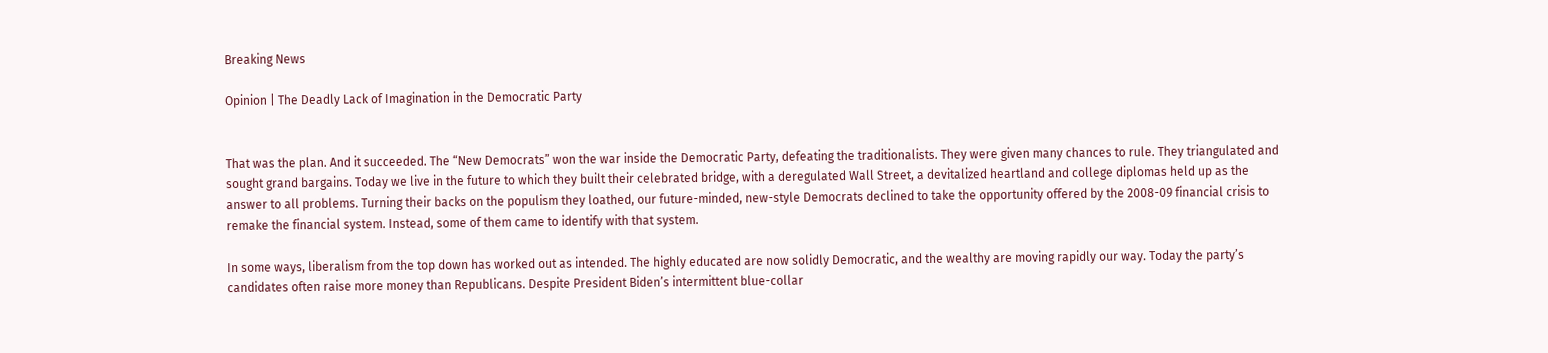Breaking News

Opinion | The Deadly Lack of Imagination in the Democratic Party


That was the plan. And it succeeded. The “New Democrats” won the war inside the Democratic Party, defeating the traditionalists. They were given many chances to rule. They triangulated and sought grand bargains. Today we live in the future to which they built their celebrated bridge, with a deregulated Wall Street, a devitalized heartland and college diplomas held up as the answer to all problems. Turning their backs on the populism they loathed, our future-minded, new-style Democrats declined to take the opportunity offered by the 2008-09 financial crisis to remake the financial system. Instead, some of them came to identify with that system.

In some ways, liberalism from the top down has worked out as intended. The highly educated are now solidly Democratic, and the wealthy are moving rapidly our way. Today the party’s candidates often raise more money than Republicans. Despite President Biden’s intermittent blue-collar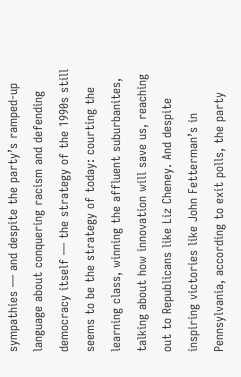sympathies — and despite the party’s ramped-up language about conquering racism and defending democracy itself — the strategy of the 1990s still seems to be the strategy of today: courting the learning class, winning the affluent suburbanites, talking about how innovation will save us, reaching out to Republicans like Liz Cheney. And despite inspiring victories like John Fetterman’s in Pennsylvania, according to exit polls, the party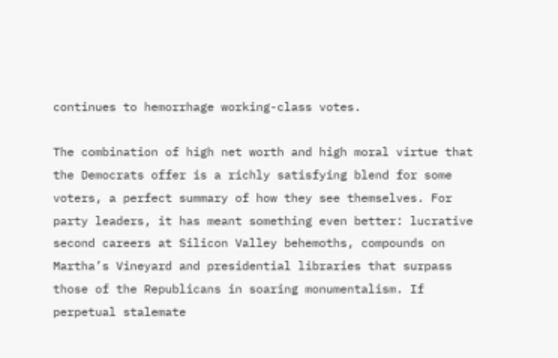continues to hemorrhage working-class votes.

The combination of high net worth and high moral virtue that the Democrats offer is a richly satisfying blend for some voters, a perfect summary of how they see themselves. For party leaders, it has meant something even better: lucrative second careers at Silicon Valley behemoths, compounds on Martha’s Vineyard and presidential libraries that surpass those of the Republicans in soaring monumentalism. If perpetual stalemate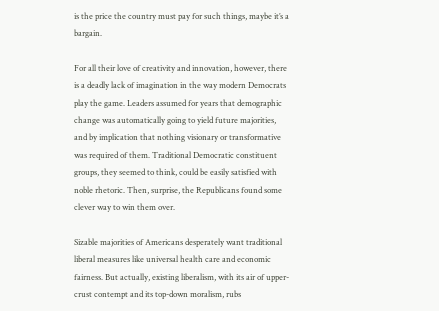is the price the country must pay for such things, maybe it’s a bargain.

For all their love of creativity and innovation, however, there is a deadly lack of imagination in the way modern Democrats play the game. Leaders assumed for years that demographic change was automatically going to yield future majorities, and by implication that nothing visionary or transformative was required of them. Traditional Democratic constituent groups, they seemed to think, could be easily satisfied with noble rhetoric. Then, surprise, the Republicans found some clever way to win them over.

Sizable majorities of Americans desperately want traditional liberal measures like universal health care and economic fairness. But actually, existing liberalism, with its air of upper-crust contempt and its top-down moralism, rubs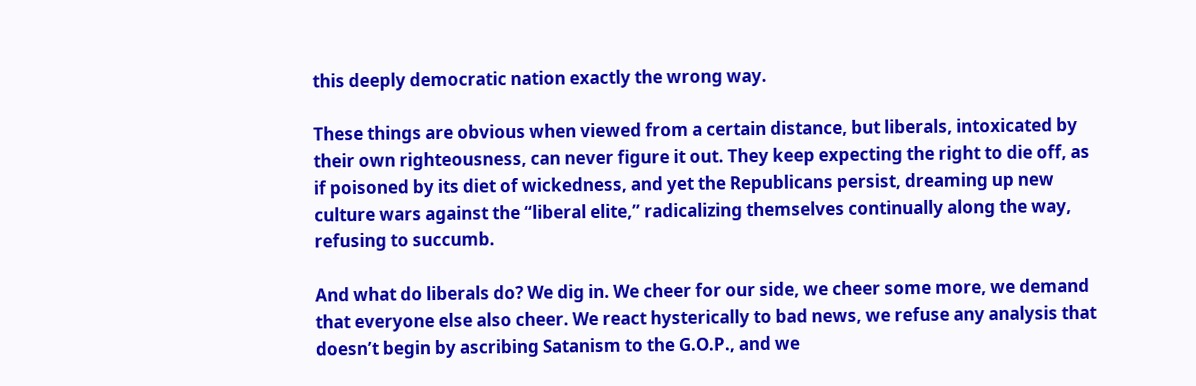this deeply democratic nation exactly the wrong way.

These things are obvious when viewed from a certain distance, but liberals, intoxicated by their own righteousness, can never figure it out. They keep expecting the right to die off, as if poisoned by its diet of wickedness, and yet the Republicans persist, dreaming up new culture wars against the “liberal elite,” radicalizing themselves continually along the way, refusing to succumb.

And what do liberals do? We dig in. We cheer for our side, we cheer some more, we demand that everyone else also cheer. We react hysterically to bad news, we refuse any analysis that doesn’t begin by ascribing Satanism to the G.O.P., and we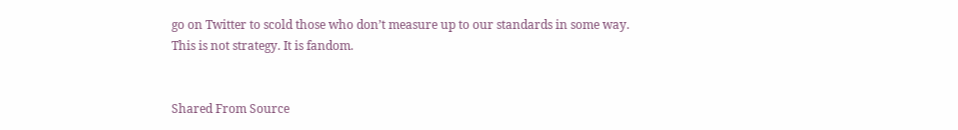go on Twitter to scold those who don’t measure up to our standards in some way. This is not strategy. It is fandom.


Shared From Source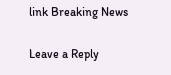link Breaking News

Leave a Reply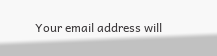Your email address will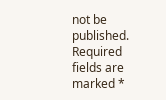not be published. Required fields are marked *